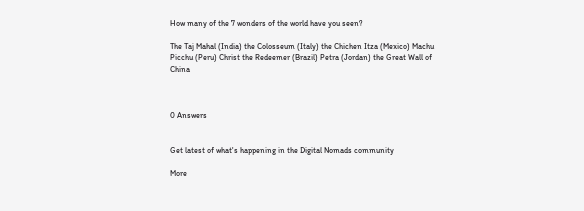How many of the 7 wonders of the world have you seen?

The Taj Mahal (India) the Colosseum (Italy) the Chichen Itza (Mexico) Machu Picchu (Peru) Christ the Redeemer (Brazil) Petra (Jordan) the Great Wall of China



0 Answers


Get latest of what's happening in the Digital Nomads community

More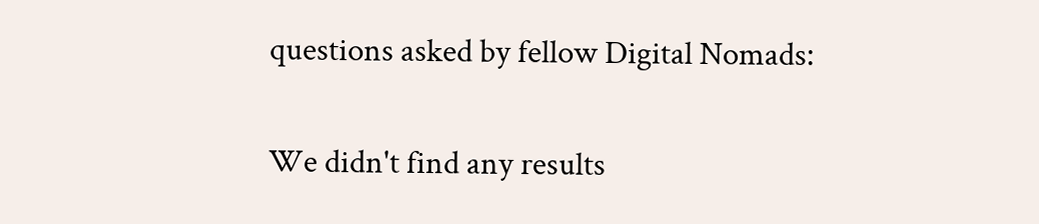questions asked by fellow Digital Nomads:

We didn't find any results